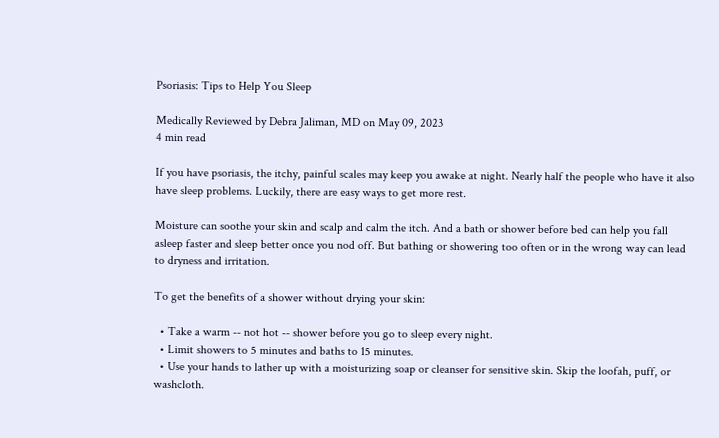Psoriasis: Tips to Help You Sleep

Medically Reviewed by Debra Jaliman, MD on May 09, 2023
4 min read

If you have psoriasis, the itchy, painful scales may keep you awake at night. Nearly half the people who have it also have sleep problems. Luckily, there are easy ways to get more rest.

Moisture can soothe your skin and scalp and calm the itch. And a bath or shower before bed can help you fall asleep faster and sleep better once you nod off. But bathing or showering too often or in the wrong way can lead to dryness and irritation.

To get the benefits of a shower without drying your skin:

  • Take a warm -- not hot -- shower before you go to sleep every night.
  • Limit showers to 5 minutes and baths to 15 minutes.
  • Use your hands to lather up with a moisturizing soap or cleanser for sensitive skin. Skip the loofah, puff, or washcloth.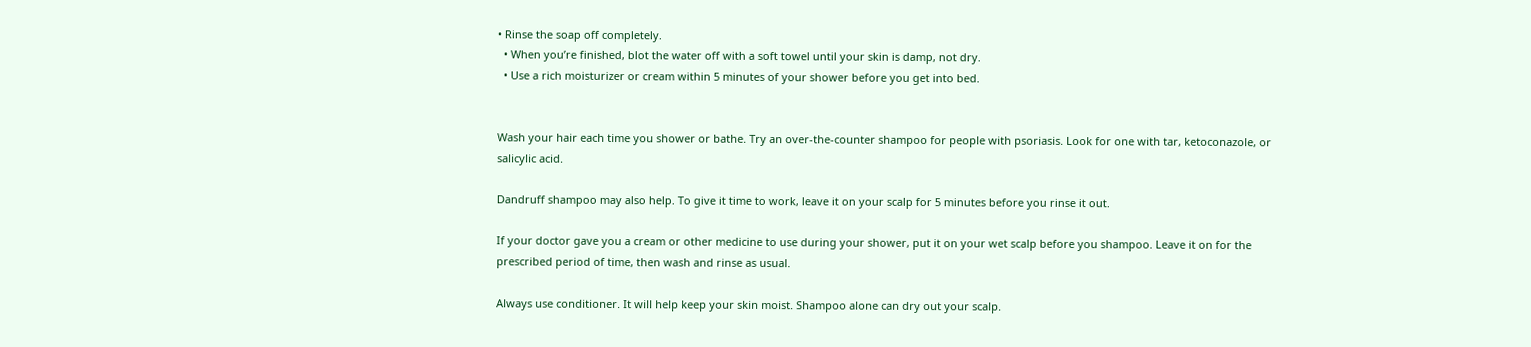• Rinse the soap off completely.
  • When you’re finished, blot the water off with a soft towel until your skin is damp, not dry.
  • Use a rich moisturizer or cream within 5 minutes of your shower before you get into bed.


Wash your hair each time you shower or bathe. Try an over-the-counter shampoo for people with psoriasis. Look for one with tar, ketoconazole, or salicylic acid.

Dandruff shampoo may also help. To give it time to work, leave it on your scalp for 5 minutes before you rinse it out.

If your doctor gave you a cream or other medicine to use during your shower, put it on your wet scalp before you shampoo. Leave it on for the prescribed period of time, then wash and rinse as usual.

Always use conditioner. It will help keep your skin moist. Shampoo alone can dry out your scalp.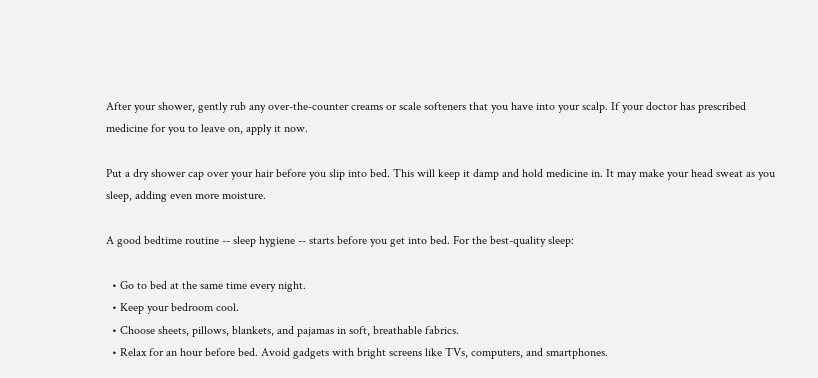After your shower, gently rub any over-the-counter creams or scale softeners that you have into your scalp. If your doctor has prescribed medicine for you to leave on, apply it now.

Put a dry shower cap over your hair before you slip into bed. This will keep it damp and hold medicine in. It may make your head sweat as you sleep, adding even more moisture.

A good bedtime routine -- sleep hygiene -- starts before you get into bed. For the best-quality sleep:

  • Go to bed at the same time every night.
  • Keep your bedroom cool.
  • Choose sheets, pillows, blankets, and pajamas in soft, breathable fabrics.
  • Relax for an hour before bed. Avoid gadgets with bright screens like TVs, computers, and smartphones.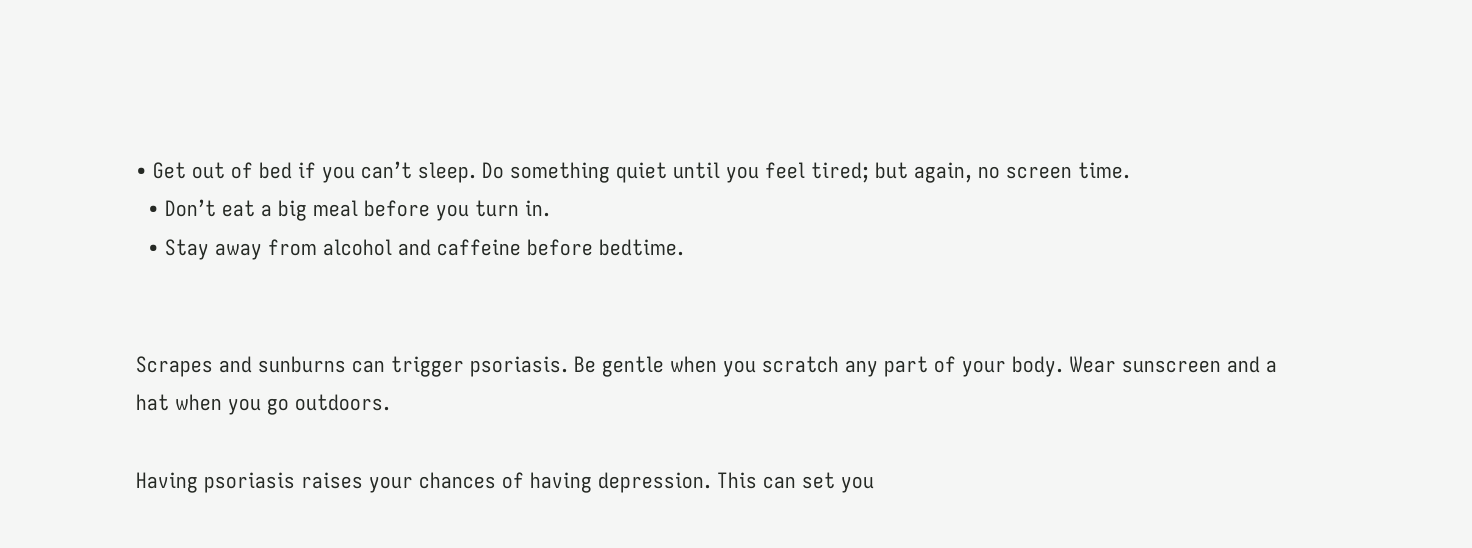• Get out of bed if you can’t sleep. Do something quiet until you feel tired; but again, no screen time.
  • Don’t eat a big meal before you turn in.
  • Stay away from alcohol and caffeine before bedtime.


Scrapes and sunburns can trigger psoriasis. Be gentle when you scratch any part of your body. Wear sunscreen and a hat when you go outdoors.

Having psoriasis raises your chances of having depression. This can set you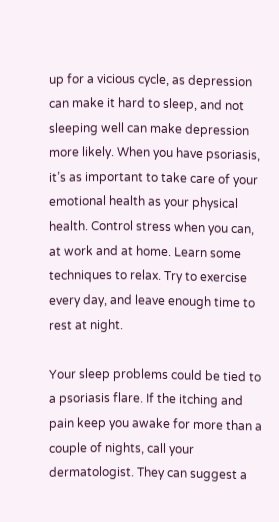up for a vicious cycle, as depression can make it hard to sleep, and not sleeping well can make depression more likely. When you have psoriasis, it’s as important to take care of your emotional health as your physical health. Control stress when you can, at work and at home. Learn some techniques to relax. Try to exercise every day, and leave enough time to rest at night.

Your sleep problems could be tied to a psoriasis flare. If the itching and pain keep you awake for more than a couple of nights, call your dermatologist. They can suggest a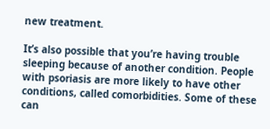new treatment.

It’s also possible that you’re having trouble sleeping because of another condition. People with psoriasis are more likely to have other conditions, called comorbidities. Some of these can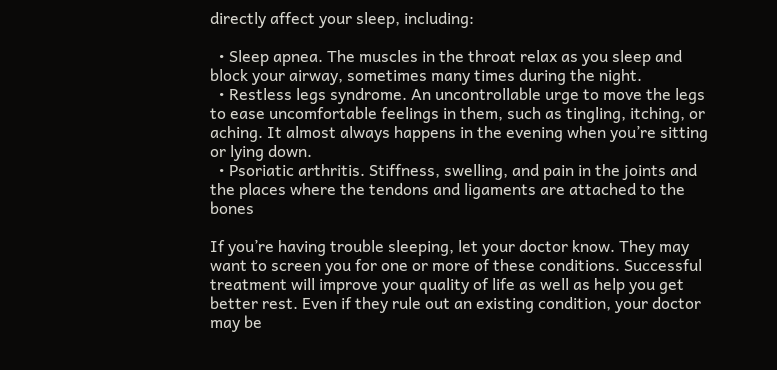directly affect your sleep, including:

  • Sleep apnea. The muscles in the throat relax as you sleep and block your airway, sometimes many times during the night.
  • Restless legs syndrome. An uncontrollable urge to move the legs to ease uncomfortable feelings in them, such as tingling, itching, or aching. It almost always happens in the evening when you’re sitting or lying down.
  • Psoriatic arthritis. Stiffness, swelling, and pain in the joints and the places where the tendons and ligaments are attached to the bones

If you’re having trouble sleeping, let your doctor know. They may want to screen you for one or more of these conditions. Successful treatment will improve your quality of life as well as help you get better rest. Even if they rule out an existing condition, your doctor may be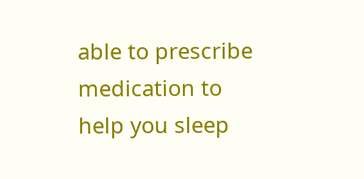able to prescribe medication to help you sleep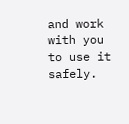and work with you to use it safely.